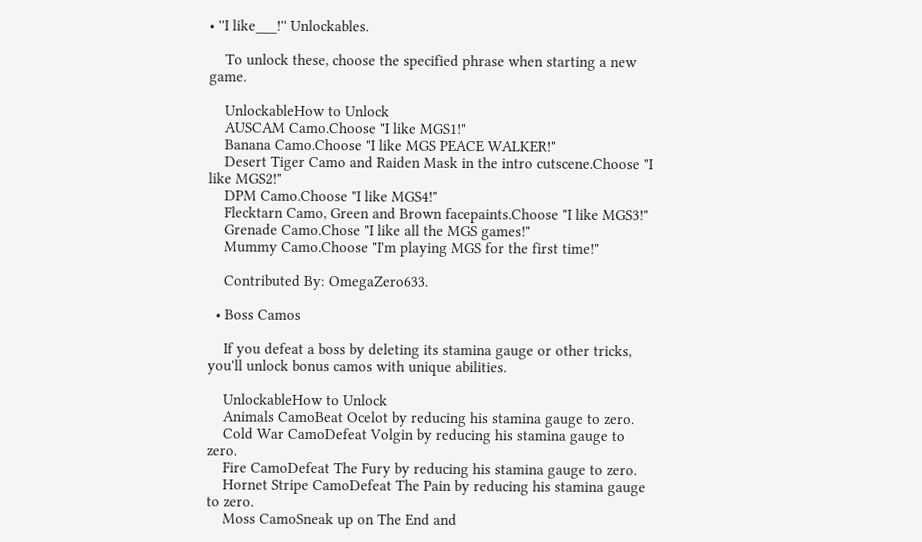• ''I like___!'' Unlockables.

    To unlock these, choose the specified phrase when starting a new game.

    UnlockableHow to Unlock
    AUSCAM Camo.Choose "I like MGS1!"
    Banana Camo.Choose "I like MGS PEACE WALKER!"
    Desert Tiger Camo and Raiden Mask in the intro cutscene.Choose "I like MGS2!"
    DPM Camo.Choose "I like MGS4!"
    Flecktarn Camo, Green and Brown facepaints.Choose "I like MGS3!"
    Grenade Camo.Chose "I like all the MGS games!"
    Mummy Camo.Choose "I'm playing MGS for the first time!"

    Contributed By: OmegaZero633.

  • Boss Camos

    If you defeat a boss by deleting its stamina gauge or other tricks, you'll unlock bonus camos with unique abilities.

    UnlockableHow to Unlock
    Animals CamoBeat Ocelot by reducing his stamina gauge to zero.
    Cold War CamoDefeat Volgin by reducing his stamina gauge to zero.
    Fire CamoDefeat The Fury by reducing his stamina gauge to zero.
    Hornet Stripe CamoDefeat The Pain by reducing his stamina gauge to zero.
    Moss CamoSneak up on The End and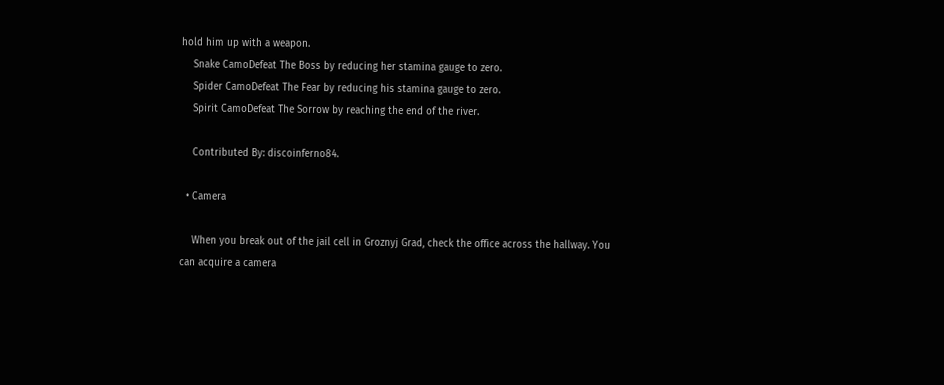hold him up with a weapon.
    Snake CamoDefeat The Boss by reducing her stamina gauge to zero.
    Spider CamoDefeat The Fear by reducing his stamina gauge to zero.
    Spirit CamoDefeat The Sorrow by reaching the end of the river.

    Contributed By: discoinferno84.

  • Camera

    When you break out of the jail cell in Groznyj Grad, check the office across the hallway. You can acquire a camera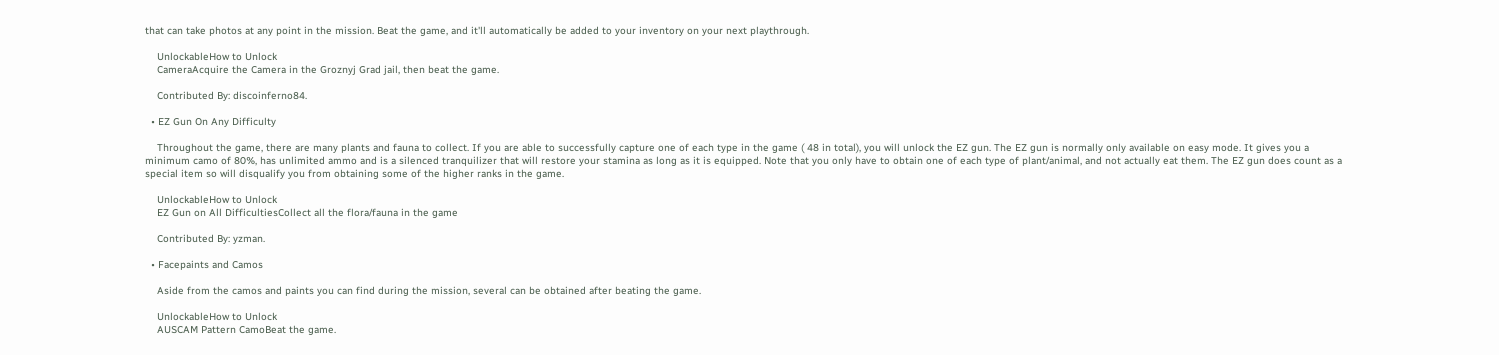that can take photos at any point in the mission. Beat the game, and it'll automatically be added to your inventory on your next playthrough.

    UnlockableHow to Unlock
    CameraAcquire the Camera in the Groznyj Grad jail, then beat the game.

    Contributed By: discoinferno84.

  • EZ Gun On Any Difficulty

    Throughout the game, there are many plants and fauna to collect. If you are able to successfully capture one of each type in the game ( 48 in total), you will unlock the EZ gun. The EZ gun is normally only available on easy mode. It gives you a minimum camo of 80%, has unlimited ammo and is a silenced tranquilizer that will restore your stamina as long as it is equipped. Note that you only have to obtain one of each type of plant/animal, and not actually eat them. The EZ gun does count as a special item so will disqualify you from obtaining some of the higher ranks in the game.

    UnlockableHow to Unlock
    EZ Gun on All DifficultiesCollect all the flora/fauna in the game

    Contributed By: yzman.

  • Facepaints and Camos

    Aside from the camos and paints you can find during the mission, several can be obtained after beating the game.

    UnlockableHow to Unlock
    AUSCAM Pattern CamoBeat the game.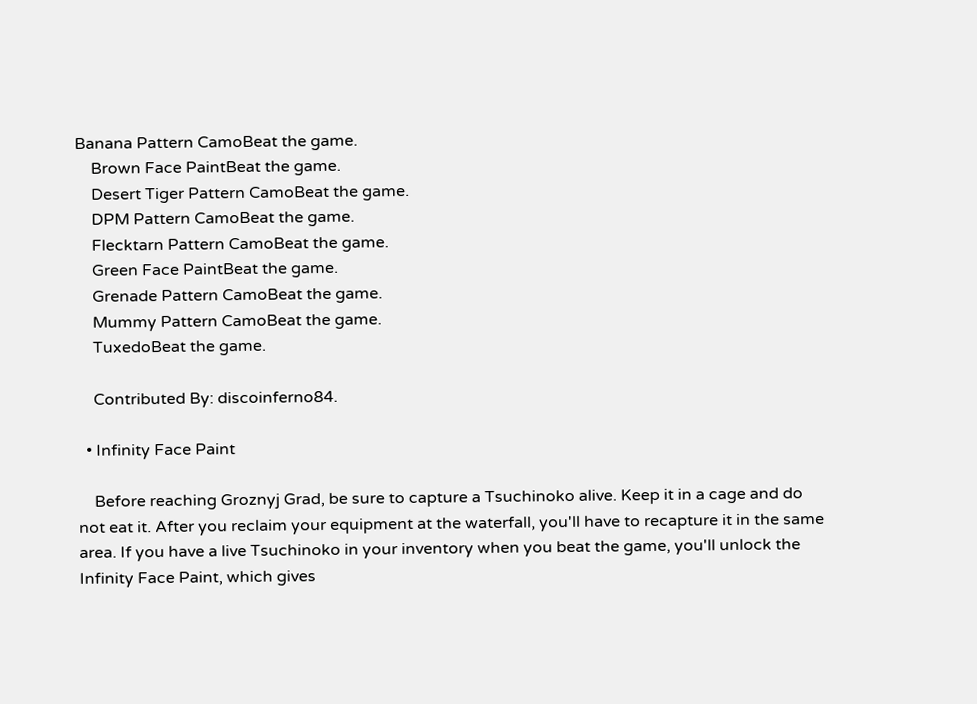Banana Pattern CamoBeat the game.
    Brown Face PaintBeat the game.
    Desert Tiger Pattern CamoBeat the game.
    DPM Pattern CamoBeat the game.
    Flecktarn Pattern CamoBeat the game.
    Green Face PaintBeat the game.
    Grenade Pattern CamoBeat the game.
    Mummy Pattern CamoBeat the game.
    TuxedoBeat the game.

    Contributed By: discoinferno84.

  • Infinity Face Paint

    Before reaching Groznyj Grad, be sure to capture a Tsuchinoko alive. Keep it in a cage and do not eat it. After you reclaim your equipment at the waterfall, you'll have to recapture it in the same area. If you have a live Tsuchinoko in your inventory when you beat the game, you'll unlock the Infinity Face Paint, which gives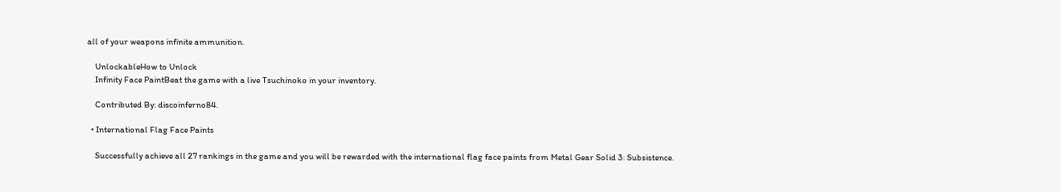all of your weapons infinite ammunition.

    UnlockableHow to Unlock
    Infinity Face PaintBeat the game with a live Tsuchinoko in your inventory.

    Contributed By: discoinferno84.

  • International Flag Face Paints

    Successfully achieve all 27 rankings in the game and you will be rewarded with the international flag face paints from Metal Gear Solid 3: Subsistence.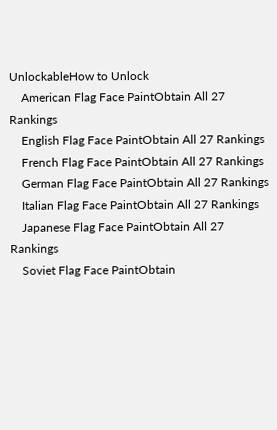UnlockableHow to Unlock
    American Flag Face PaintObtain All 27 Rankings
    English Flag Face PaintObtain All 27 Rankings
    French Flag Face PaintObtain All 27 Rankings
    German Flag Face PaintObtain All 27 Rankings
    Italian Flag Face PaintObtain All 27 Rankings
    Japanese Flag Face PaintObtain All 27 Rankings
    Soviet Flag Face PaintObtain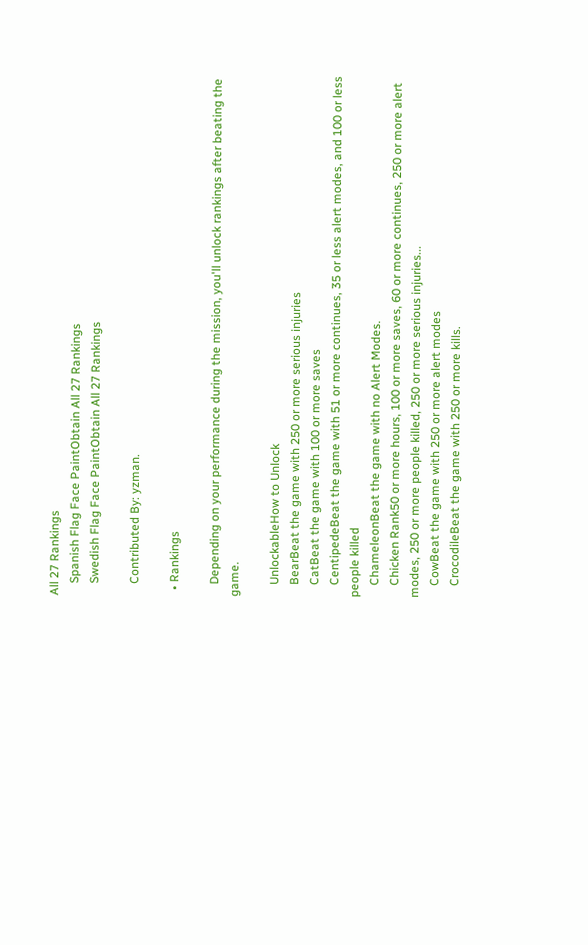All 27 Rankings
    Spanish Flag Face PaintObtain All 27 Rankings
    Swedish Flag Face PaintObtain All 27 Rankings

    Contributed By: yzman.

  • Rankings

    Depending on your performance during the mission, you'll unlock rankings after beating the game.

    UnlockableHow to Unlock
    BearBeat the game with 250 or more serious injuries
    CatBeat the game with 100 or more saves
    CentipedeBeat the game with 51 or more continues, 35 or less alert modes, and 100 or less people killed
    ChameleonBeat the game with no Alert Modes.
    Chicken Rank50 or more hours, 100 or more saves, 60 or more continues, 250 or more alert modes, 250 or more people killed, 250 or more serious injuries...
    CowBeat the game with 250 or more alert modes
    CrocodileBeat the game with 250 or more kills.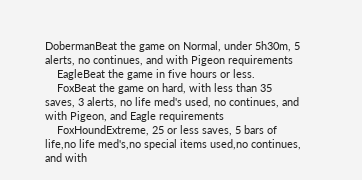DobermanBeat the game on Normal, under 5h30m, 5 alerts, no continues, and with Pigeon requirements
    EagleBeat the game in five hours or less.
    FoxBeat the game on hard, with less than 35 saves, 3 alerts, no life med's used, no continues, and with Pigeon, and Eagle requirements
    FoxHoundExtreme, 25 or less saves, 5 bars of life,no life med's,no special items used,no continues, and with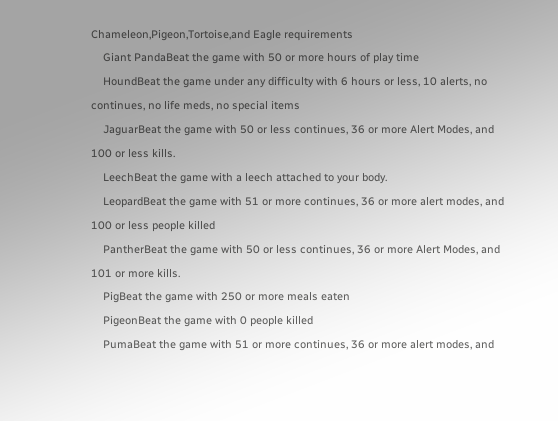Chameleon,Pigeon,Tortoise,and Eagle requirements
    Giant PandaBeat the game with 50 or more hours of play time
    HoundBeat the game under any difficulty with 6 hours or less, 10 alerts, no continues, no life meds, no special items
    JaguarBeat the game with 50 or less continues, 36 or more Alert Modes, and 100 or less kills.
    LeechBeat the game with a leech attached to your body.
    LeopardBeat the game with 51 or more continues, 36 or more alert modes, and 100 or less people killed
    PantherBeat the game with 50 or less continues, 36 or more Alert Modes, and 101 or more kills.
    PigBeat the game with 250 or more meals eaten
    PigeonBeat the game with 0 people killed
    PumaBeat the game with 51 or more continues, 36 or more alert modes, and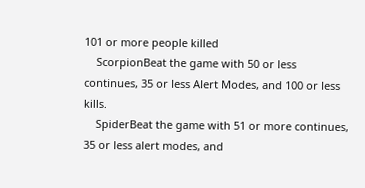101 or more people killed
    ScorpionBeat the game with 50 or less continues, 35 or less Alert Modes, and 100 or less kills.
    SpiderBeat the game with 51 or more continues, 35 or less alert modes, and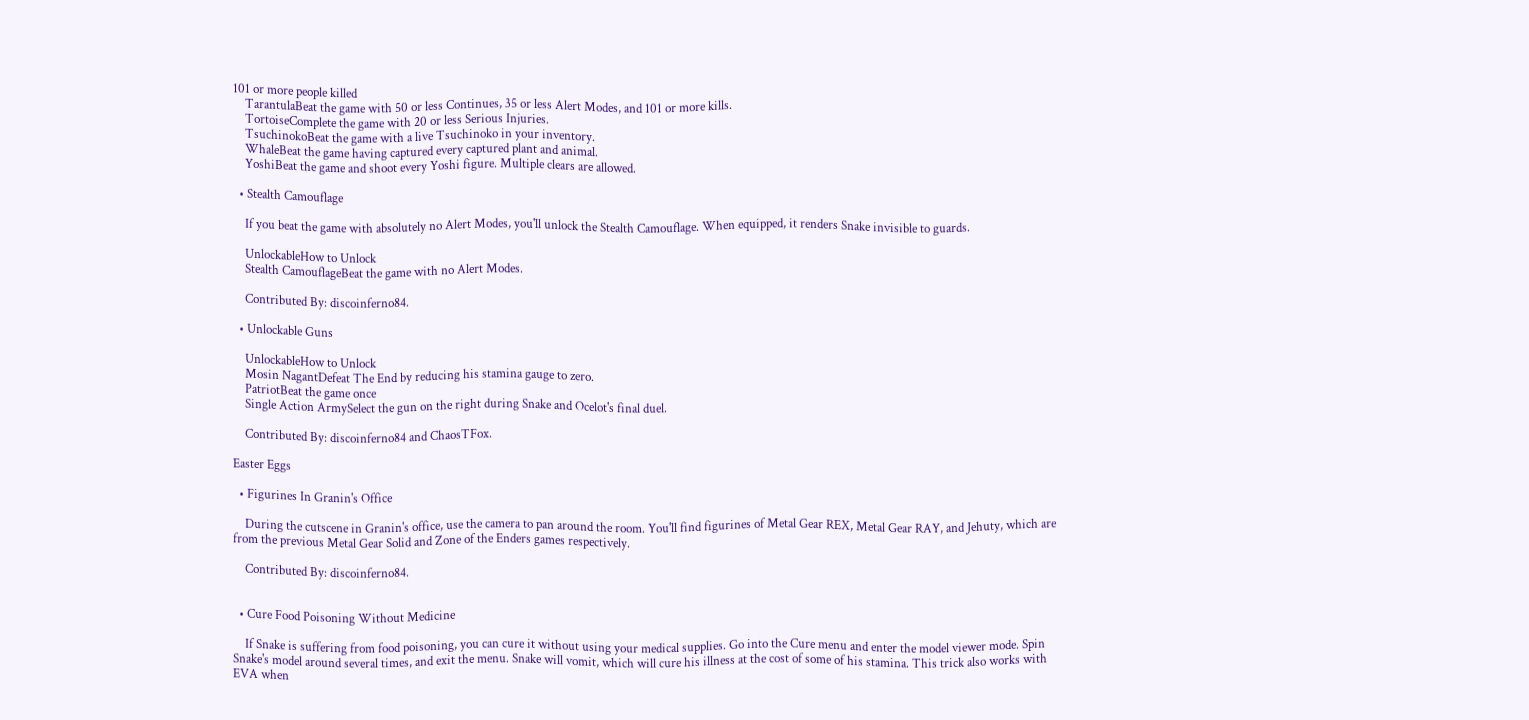101 or more people killed
    TarantulaBeat the game with 50 or less Continues, 35 or less Alert Modes, and 101 or more kills.
    TortoiseComplete the game with 20 or less Serious Injuries.
    TsuchinokoBeat the game with a live Tsuchinoko in your inventory.
    WhaleBeat the game having captured every captured plant and animal.
    YoshiBeat the game and shoot every Yoshi figure. Multiple clears are allowed.

  • Stealth Camouflage

    If you beat the game with absolutely no Alert Modes, you'll unlock the Stealth Camouflage. When equipped, it renders Snake invisible to guards.

    UnlockableHow to Unlock
    Stealth CamouflageBeat the game with no Alert Modes.

    Contributed By: discoinferno84.

  • Unlockable Guns

    UnlockableHow to Unlock
    Mosin NagantDefeat The End by reducing his stamina gauge to zero.
    PatriotBeat the game once
    Single Action ArmySelect the gun on the right during Snake and Ocelot's final duel.

    Contributed By: discoinferno84 and ChaosTFox.

Easter Eggs

  • Figurines In Granin's Office

    During the cutscene in Granin's office, use the camera to pan around the room. You'll find figurines of Metal Gear REX, Metal Gear RAY, and Jehuty, which are from the previous Metal Gear Solid and Zone of the Enders games respectively.

    Contributed By: discoinferno84.


  • Cure Food Poisoning Without Medicine

    If Snake is suffering from food poisoning, you can cure it without using your medical supplies. Go into the Cure menu and enter the model viewer mode. Spin Snake's model around several times, and exit the menu. Snake will vomit, which will cure his illness at the cost of some of his stamina. This trick also works with EVA when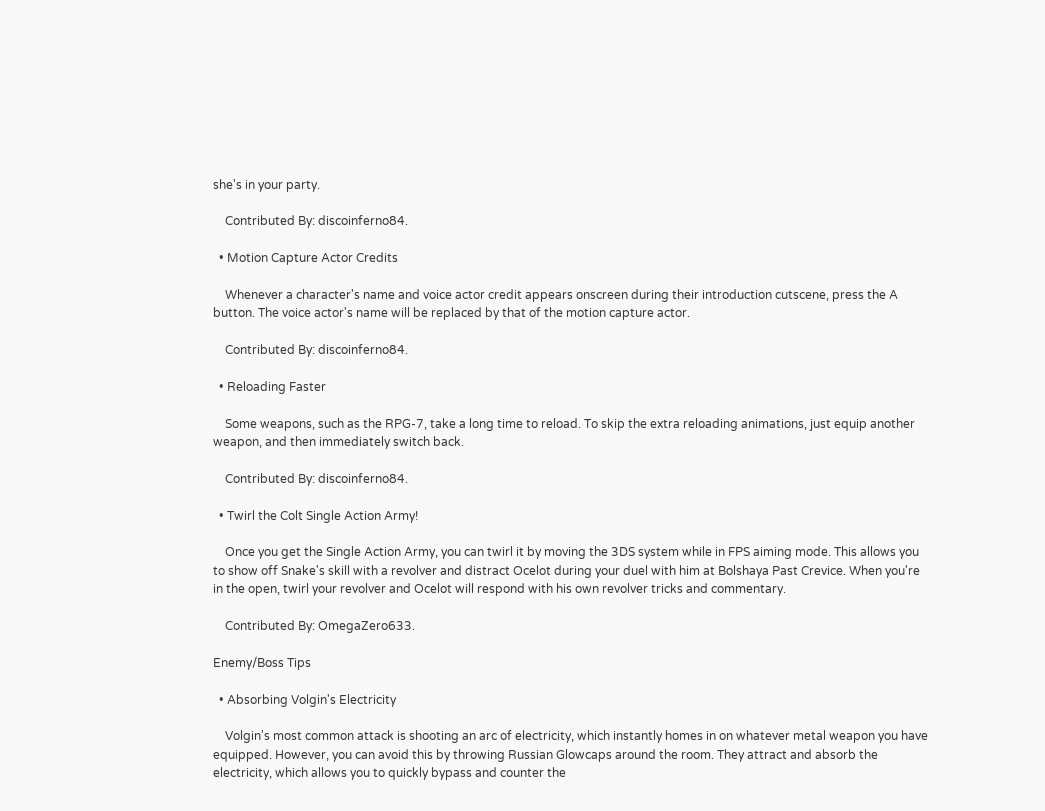she's in your party.

    Contributed By: discoinferno84.

  • Motion Capture Actor Credits

    Whenever a character's name and voice actor credit appears onscreen during their introduction cutscene, press the A button. The voice actor's name will be replaced by that of the motion capture actor.

    Contributed By: discoinferno84.

  • Reloading Faster

    Some weapons, such as the RPG-7, take a long time to reload. To skip the extra reloading animations, just equip another weapon, and then immediately switch back.

    Contributed By: discoinferno84.

  • Twirl the Colt Single Action Army!

    Once you get the Single Action Army, you can twirl it by moving the 3DS system while in FPS aiming mode. This allows you to show off Snake's skill with a revolver and distract Ocelot during your duel with him at Bolshaya Past Crevice. When you're in the open, twirl your revolver and Ocelot will respond with his own revolver tricks and commentary.

    Contributed By: OmegaZero633.

Enemy/Boss Tips

  • Absorbing Volgin's Electricity

    Volgin's most common attack is shooting an arc of electricity, which instantly homes in on whatever metal weapon you have equipped. However, you can avoid this by throwing Russian Glowcaps around the room. They attract and absorb the electricity, which allows you to quickly bypass and counter the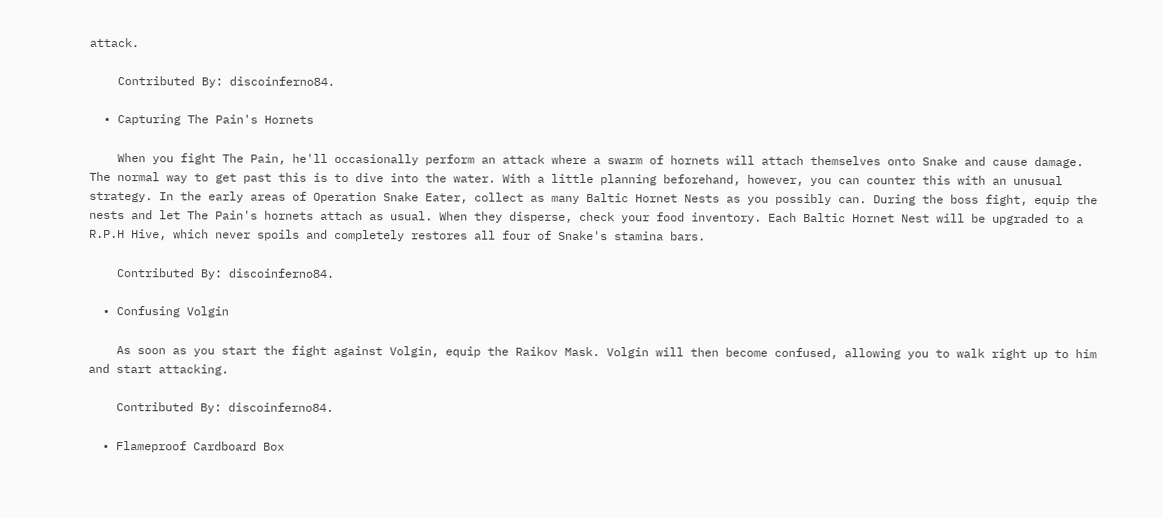attack.

    Contributed By: discoinferno84.

  • Capturing The Pain's Hornets

    When you fight The Pain, he'll occasionally perform an attack where a swarm of hornets will attach themselves onto Snake and cause damage. The normal way to get past this is to dive into the water. With a little planning beforehand, however, you can counter this with an unusual strategy. In the early areas of Operation Snake Eater, collect as many Baltic Hornet Nests as you possibly can. During the boss fight, equip the nests and let The Pain's hornets attach as usual. When they disperse, check your food inventory. Each Baltic Hornet Nest will be upgraded to a R.P.H Hive, which never spoils and completely restores all four of Snake's stamina bars.

    Contributed By: discoinferno84.

  • Confusing Volgin

    As soon as you start the fight against Volgin, equip the Raikov Mask. Volgin will then become confused, allowing you to walk right up to him and start attacking.

    Contributed By: discoinferno84.

  • Flameproof Cardboard Box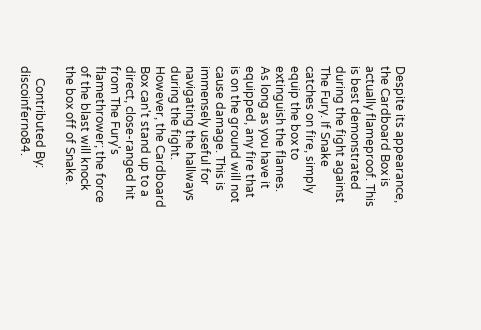Despite its appearance, the Cardboard Box is actually flameproof. This is best demonstrated during the fight against The Fury. If Snake catches on fire, simply equip the box to extinguish the flames. As long as you have it equipped, any fire that is on the ground will not cause damage. This is immensely useful for navigating the hallways during the fight. However, the Cardboard Box can't stand up to a direct, close-ranged hit from The Fury's flamethrower; the force of the blast will knock the box off of Snake.

    Contributed By: discoinferno84.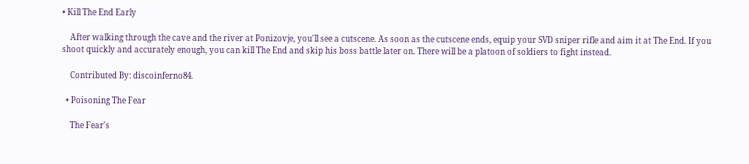• Kill The End Early

    After walking through the cave and the river at Ponizovje, you'll see a cutscene. As soon as the cutscene ends, equip your SVD sniper rifle and aim it at The End. If you shoot quickly and accurately enough, you can kill The End and skip his boss battle later on. There will be a platoon of soldiers to fight instead.

    Contributed By: discoinferno84.

  • Poisoning The Fear

    The Fear's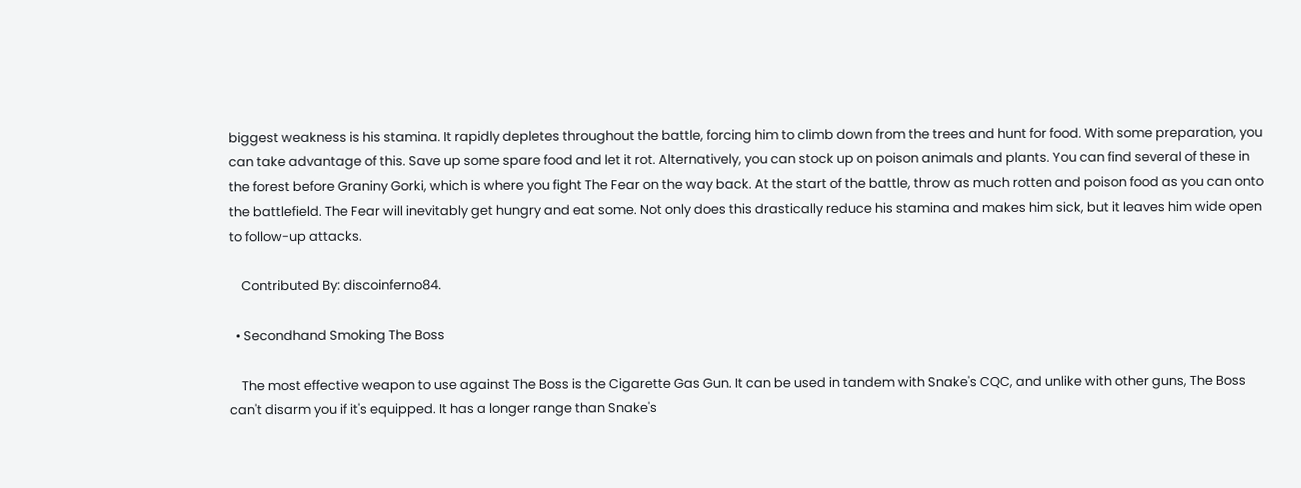biggest weakness is his stamina. It rapidly depletes throughout the battle, forcing him to climb down from the trees and hunt for food. With some preparation, you can take advantage of this. Save up some spare food and let it rot. Alternatively, you can stock up on poison animals and plants. You can find several of these in the forest before Graniny Gorki, which is where you fight The Fear on the way back. At the start of the battle, throw as much rotten and poison food as you can onto the battlefield. The Fear will inevitably get hungry and eat some. Not only does this drastically reduce his stamina and makes him sick, but it leaves him wide open to follow-up attacks.

    Contributed By: discoinferno84.

  • Secondhand Smoking The Boss

    The most effective weapon to use against The Boss is the Cigarette Gas Gun. It can be used in tandem with Snake's CQC, and unlike with other guns, The Boss can't disarm you if it's equipped. It has a longer range than Snake's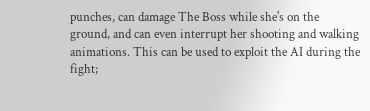punches, can damage The Boss while she's on the ground, and can even interrupt her shooting and walking animations. This can be used to exploit the AI during the fight;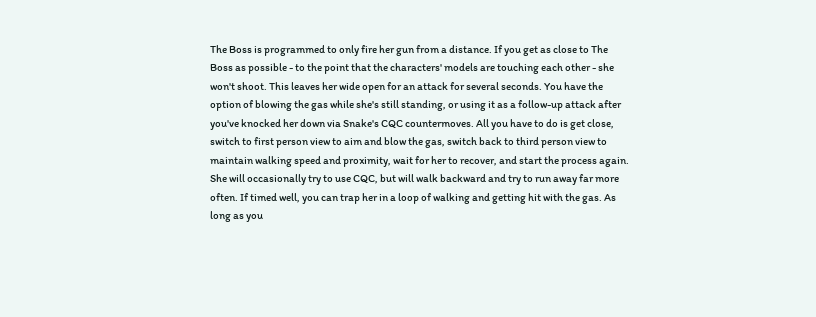The Boss is programmed to only fire her gun from a distance. If you get as close to The Boss as possible - to the point that the characters' models are touching each other - she won't shoot. This leaves her wide open for an attack for several seconds. You have the option of blowing the gas while she's still standing, or using it as a follow-up attack after you've knocked her down via Snake's CQC countermoves. All you have to do is get close, switch to first person view to aim and blow the gas, switch back to third person view to maintain walking speed and proximity, wait for her to recover, and start the process again. She will occasionally try to use CQC, but will walk backward and try to run away far more often. If timed well, you can trap her in a loop of walking and getting hit with the gas. As long as you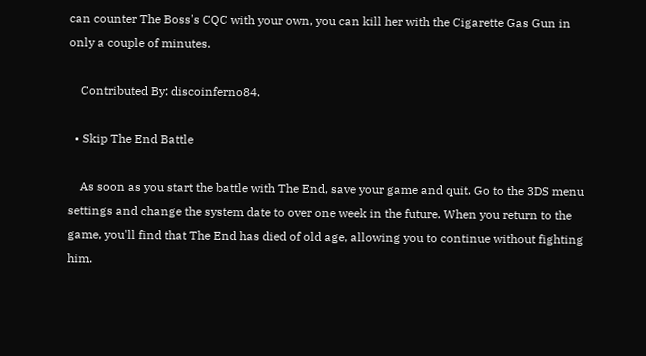can counter The Boss's CQC with your own, you can kill her with the Cigarette Gas Gun in only a couple of minutes.

    Contributed By: discoinferno84.

  • Skip The End Battle

    As soon as you start the battle with The End, save your game and quit. Go to the 3DS menu settings and change the system date to over one week in the future. When you return to the game, you'll find that The End has died of old age, allowing you to continue without fighting him.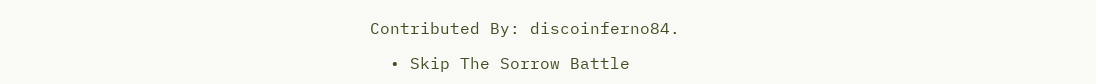Contributed By: discoinferno84.

  • Skip The Sorrow Battle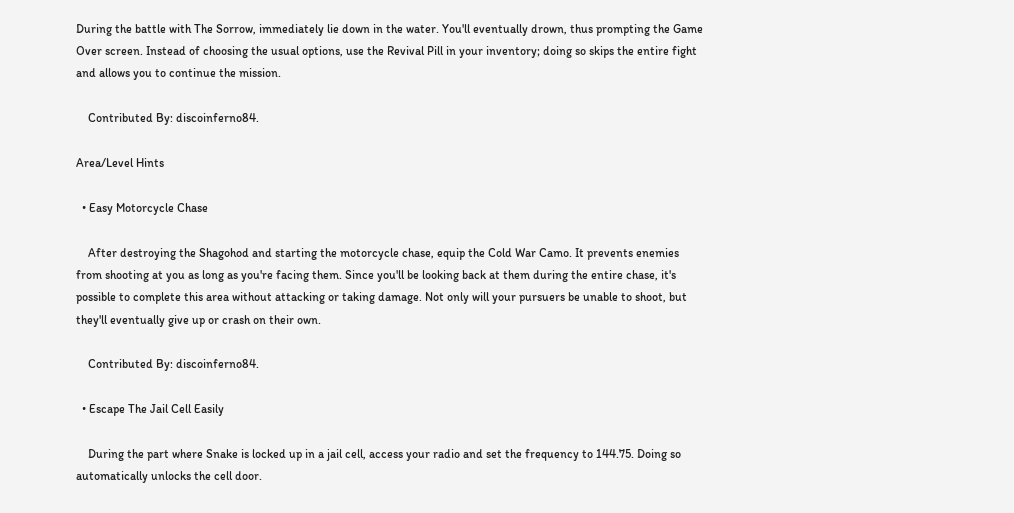During the battle with The Sorrow, immediately lie down in the water. You'll eventually drown, thus prompting the Game Over screen. Instead of choosing the usual options, use the Revival Pill in your inventory; doing so skips the entire fight and allows you to continue the mission.

    Contributed By: discoinferno84.

Area/Level Hints

  • Easy Motorcycle Chase

    After destroying the Shagohod and starting the motorcycle chase, equip the Cold War Camo. It prevents enemies from shooting at you as long as you're facing them. Since you'll be looking back at them during the entire chase, it's possible to complete this area without attacking or taking damage. Not only will your pursuers be unable to shoot, but they'll eventually give up or crash on their own.

    Contributed By: discoinferno84.

  • Escape The Jail Cell Easily

    During the part where Snake is locked up in a jail cell, access your radio and set the frequency to 144.75. Doing so automatically unlocks the cell door.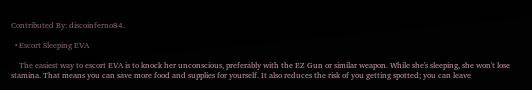Contributed By: discoinferno84.

  • Escort Sleeping EVA

    The easiest way to escort EVA is to knock her unconscious, preferably with the EZ Gun or similar weapon. While she's sleeping, she won't lose stamina. That means you can save more food and supplies for yourself. It also reduces the risk of you getting spotted; you can leave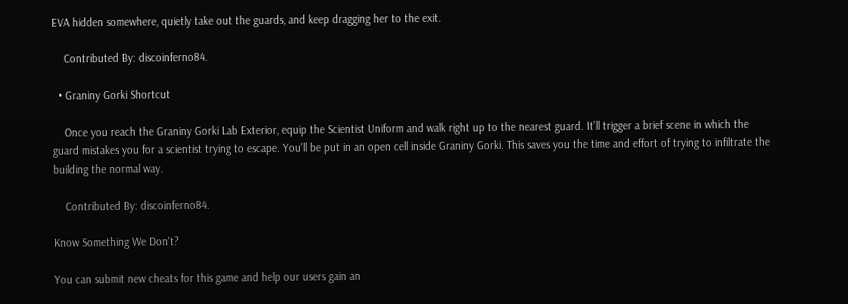EVA hidden somewhere, quietly take out the guards, and keep dragging her to the exit.

    Contributed By: discoinferno84.

  • Graniny Gorki Shortcut

    Once you reach the Graniny Gorki Lab Exterior, equip the Scientist Uniform and walk right up to the nearest guard. It'll trigger a brief scene in which the guard mistakes you for a scientist trying to escape. You'll be put in an open cell inside Graniny Gorki. This saves you the time and effort of trying to infiltrate the building the normal way.

    Contributed By: discoinferno84.

Know Something We Don't?

You can submit new cheats for this game and help our users gain an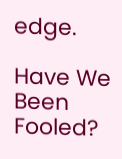edge.

Have We Been Fooled?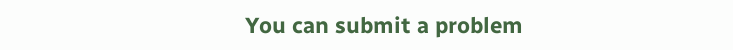You can submit a problem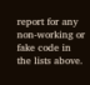report for any non-working or fake code in the lists above.